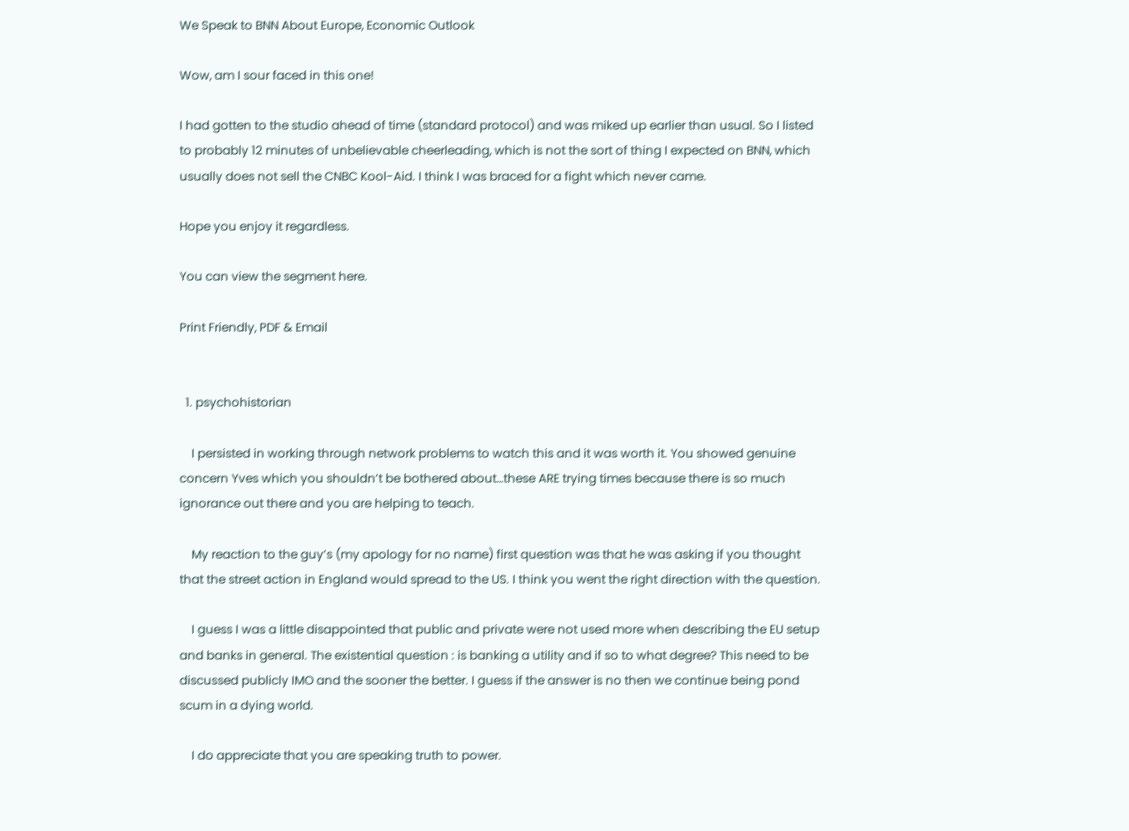We Speak to BNN About Europe, Economic Outlook

Wow, am I sour faced in this one!

I had gotten to the studio ahead of time (standard protocol) and was miked up earlier than usual. So I listed to probably 12 minutes of unbelievable cheerleading, which is not the sort of thing I expected on BNN, which usually does not sell the CNBC Kool-Aid. I think I was braced for a fight which never came.

Hope you enjoy it regardless.

You can view the segment here.

Print Friendly, PDF & Email


  1. psychohistorian

    I persisted in working through network problems to watch this and it was worth it. You showed genuine concern Yves which you shouldn’t be bothered about…these ARE trying times because there is so much ignorance out there and you are helping to teach.

    My reaction to the guy’s (my apology for no name) first question was that he was asking if you thought that the street action in England would spread to the US. I think you went the right direction with the question.

    I guess I was a little disappointed that public and private were not used more when describing the EU setup and banks in general. The existential question : is banking a utility and if so to what degree? This need to be discussed publicly IMO and the sooner the better. I guess if the answer is no then we continue being pond scum in a dying world.

    I do appreciate that you are speaking truth to power.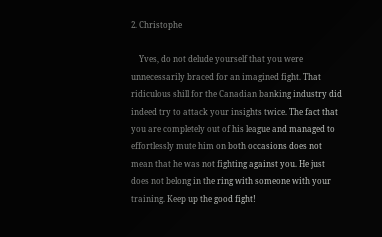2. Christophe

    Yves, do not delude yourself that you were unnecessarily braced for an imagined fight. That ridiculous shill for the Canadian banking industry did indeed try to attack your insights twice. The fact that you are completely out of his league and managed to effortlessly mute him on both occasions does not mean that he was not fighting against you. He just does not belong in the ring with someone with your training. Keep up the good fight!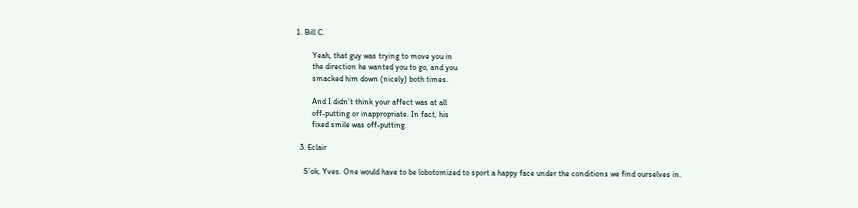1. Bill C.

        Yeah, that guy was trying to move you in
        the direction he wanted you to go, and you
        smacked him down (nicely) both times.

        And I didn’t think your affect was at all
        off-putting or inappropriate. In fact, his
        fixed smile was off-putting.

  3. Eclair

    S’ok, Yves. One would have to be lobotomized to sport a happy face under the conditions we find ourselves in.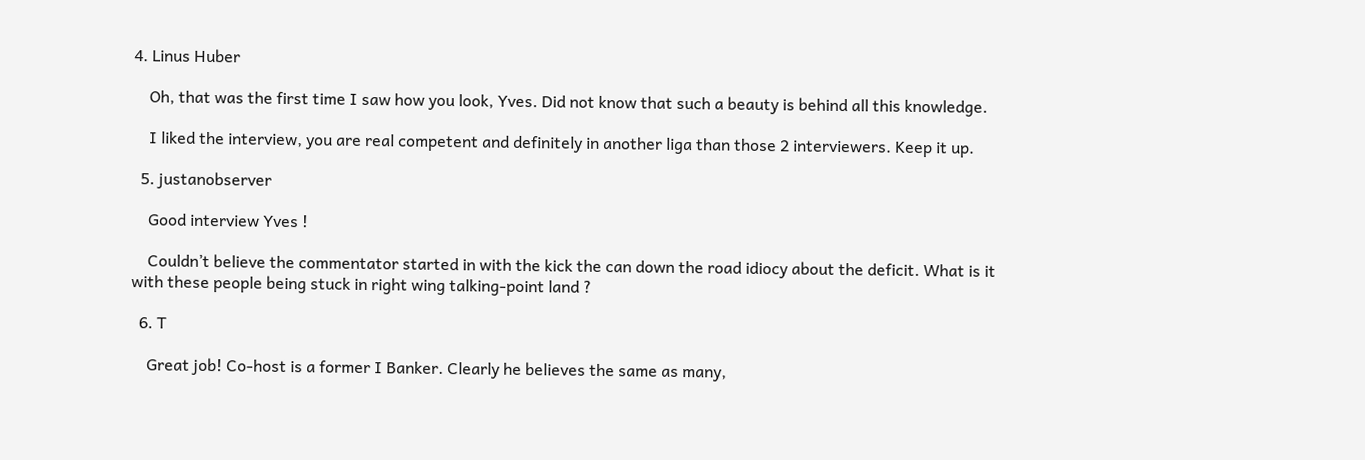4. Linus Huber

    Oh, that was the first time I saw how you look, Yves. Did not know that such a beauty is behind all this knowledge.

    I liked the interview, you are real competent and definitely in another liga than those 2 interviewers. Keep it up.

  5. justanobserver

    Good interview Yves !

    Couldn’t believe the commentator started in with the kick the can down the road idiocy about the deficit. What is it with these people being stuck in right wing talking-point land ?

  6. T

    Great job! Co-host is a former I Banker. Clearly he believes the same as many,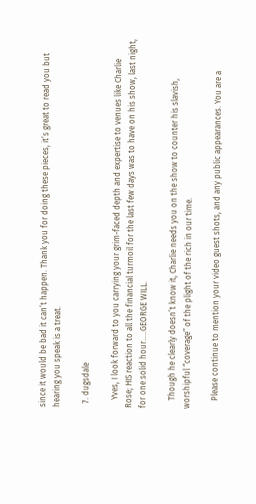since it would be bad it can’t happen. Thank you for doing these pieces, it’s great to read you but hearing you speak is a treat.

  7. dugsdale

    Yves, I look forward to you carrying your grim-faced depth and expertise to venues like Charlie Rose; HIS reaction to all the financial turmoil for the last few days was to have on his show, last night, for one solid hour…..GEORGE WILL.

    Though he clearly doesn’t know it, Charlie needs you on the show to counter his slavish, worshipful “coverage” of the plight of the rich in our time.

    Please continue to mention your video guest shots, and any public appearances. You are a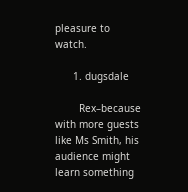pleasure to watch.

      1. dugsdale

        Rex–because with more guests like Ms Smith, his audience might learn something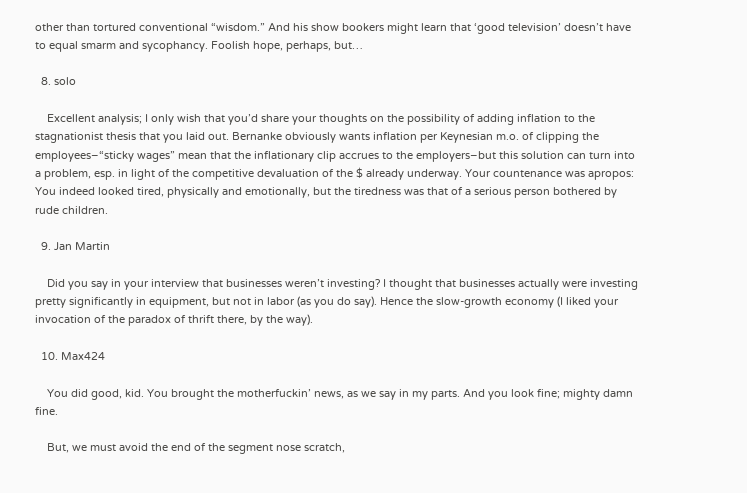other than tortured conventional “wisdom.” And his show bookers might learn that ‘good television’ doesn’t have to equal smarm and sycophancy. Foolish hope, perhaps, but…

  8. solo

    Excellent analysis; I only wish that you’d share your thoughts on the possibility of adding inflation to the stagnationist thesis that you laid out. Bernanke obviously wants inflation per Keynesian m.o. of clipping the employees–“sticky wages” mean that the inflationary clip accrues to the employers–but this solution can turn into a problem, esp. in light of the competitive devaluation of the $ already underway. Your countenance was apropos: You indeed looked tired, physically and emotionally, but the tiredness was that of a serious person bothered by rude children.

  9. Jan Martin

    Did you say in your interview that businesses weren’t investing? I thought that businesses actually were investing pretty significantly in equipment, but not in labor (as you do say). Hence the slow-growth economy (I liked your invocation of the paradox of thrift there, by the way).

  10. Max424

    You did good, kid. You brought the motherfuckin’ news, as we say in my parts. And you look fine; mighty damn fine.

    But, we must avoid the end of the segment nose scratch,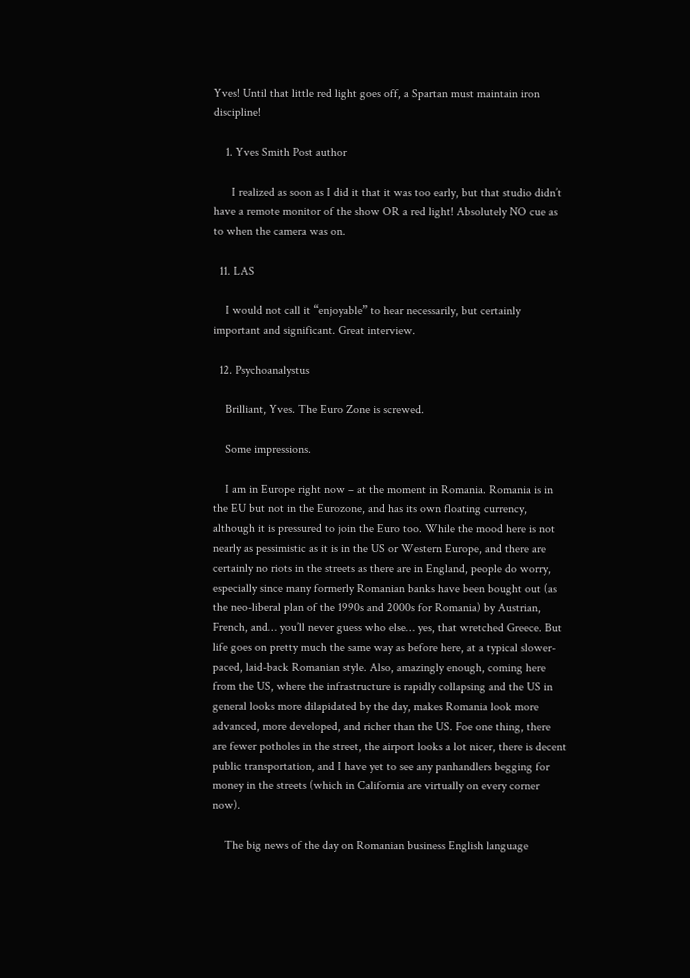Yves! Until that little red light goes off, a Spartan must maintain iron discipline!

    1. Yves Smith Post author

      I realized as soon as I did it that it was too early, but that studio didn’t have a remote monitor of the show OR a red light! Absolutely NO cue as to when the camera was on.

  11. LAS

    I would not call it “enjoyable” to hear necessarily, but certainly important and significant. Great interview.

  12. Psychoanalystus

    Brilliant, Yves. The Euro Zone is screwed.

    Some impressions.

    I am in Europe right now – at the moment in Romania. Romania is in the EU but not in the Eurozone, and has its own floating currency, although it is pressured to join the Euro too. While the mood here is not nearly as pessimistic as it is in the US or Western Europe, and there are certainly no riots in the streets as there are in England, people do worry, especially since many formerly Romanian banks have been bought out (as the neo-liberal plan of the 1990s and 2000s for Romania) by Austrian, French, and… you’ll never guess who else… yes, that wretched Greece. But life goes on pretty much the same way as before here, at a typical slower-paced, laid-back Romanian style. Also, amazingly enough, coming here from the US, where the infrastructure is rapidly collapsing and the US in general looks more dilapidated by the day, makes Romania look more advanced, more developed, and richer than the US. Foe one thing, there are fewer potholes in the street, the airport looks a lot nicer, there is decent public transportation, and I have yet to see any panhandlers begging for money in the streets (which in California are virtually on every corner now).

    The big news of the day on Romanian business English language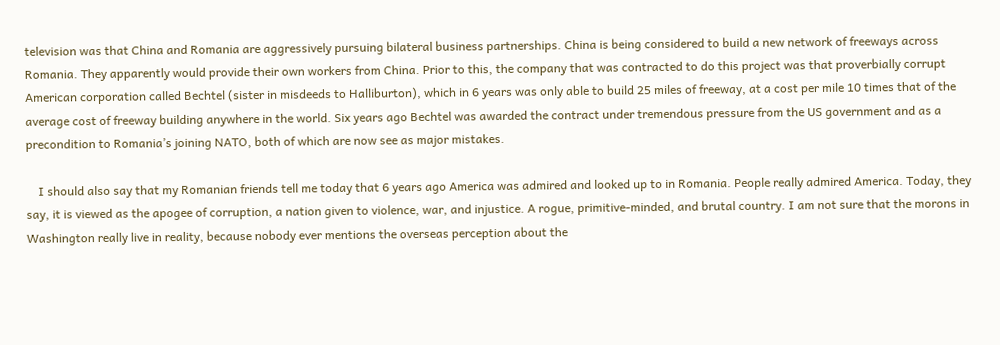television was that China and Romania are aggressively pursuing bilateral business partnerships. China is being considered to build a new network of freeways across Romania. They apparently would provide their own workers from China. Prior to this, the company that was contracted to do this project was that proverbially corrupt American corporation called Bechtel (sister in misdeeds to Halliburton), which in 6 years was only able to build 25 miles of freeway, at a cost per mile 10 times that of the average cost of freeway building anywhere in the world. Six years ago Bechtel was awarded the contract under tremendous pressure from the US government and as a precondition to Romania’s joining NATO, both of which are now see as major mistakes.

    I should also say that my Romanian friends tell me today that 6 years ago America was admired and looked up to in Romania. People really admired America. Today, they say, it is viewed as the apogee of corruption, a nation given to violence, war, and injustice. A rogue, primitive-minded, and brutal country. I am not sure that the morons in Washington really live in reality, because nobody ever mentions the overseas perception about the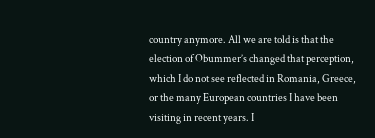country anymore. All we are told is that the election of Obummer’s changed that perception, which I do not see reflected in Romania, Greece, or the many European countries I have been visiting in recent years. I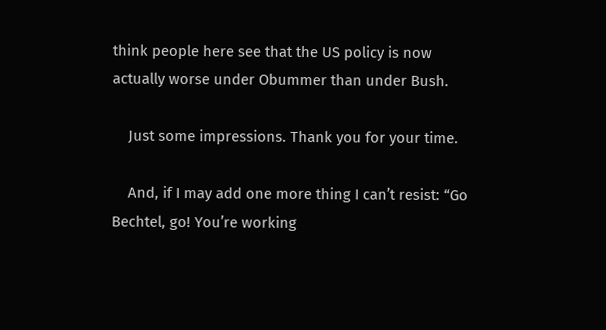think people here see that the US policy is now actually worse under Obummer than under Bush.

    Just some impressions. Thank you for your time.

    And, if I may add one more thing I can’t resist: “Go Bechtel, go! You’re working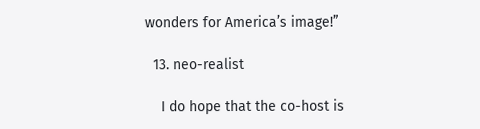wonders for America’s image!”

  13. neo-realist

    I do hope that the co-host is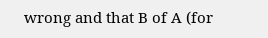wrong and that B of A (for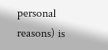personal reasons) is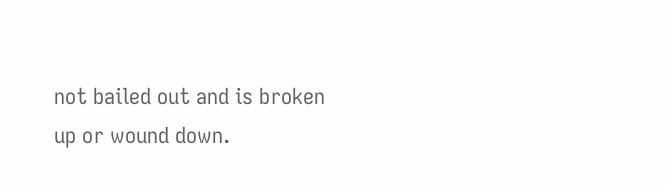not bailed out and is broken up or wound down.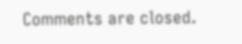Comments are closed.